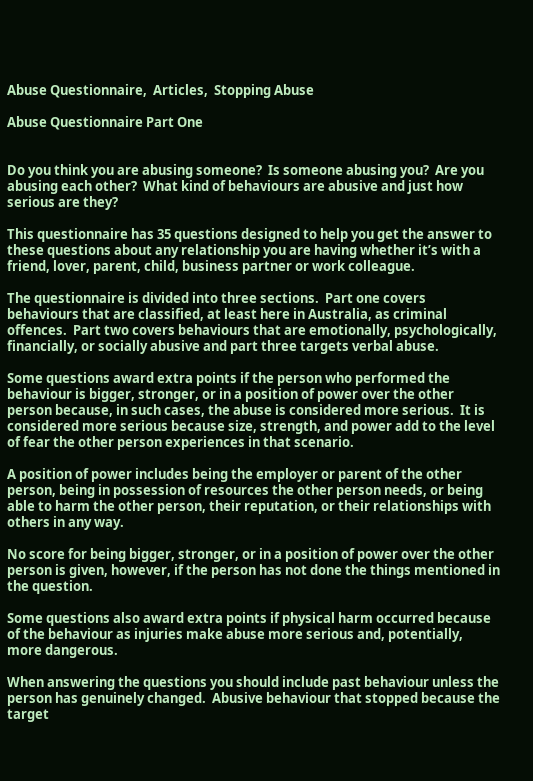Abuse Questionnaire,  Articles,  Stopping Abuse

Abuse Questionnaire Part One


Do you think you are abusing someone?  Is someone abusing you?  Are you abusing each other?  What kind of behaviours are abusive and just how serious are they?

This questionnaire has 35 questions designed to help you get the answer to these questions about any relationship you are having whether it’s with a friend, lover, parent, child, business partner or work colleague.

The questionnaire is divided into three sections.  Part one covers behaviours that are classified, at least here in Australia, as criminal offences.  Part two covers behaviours that are emotionally, psychologically, financially, or socially abusive and part three targets verbal abuse.

Some questions award extra points if the person who performed the behaviour is bigger, stronger, or in a position of power over the other person because, in such cases, the abuse is considered more serious.  It is considered more serious because size, strength, and power add to the level of fear the other person experiences in that scenario.

A position of power includes being the employer or parent of the other person, being in possession of resources the other person needs, or being able to harm the other person, their reputation, or their relationships with others in any way.

No score for being bigger, stronger, or in a position of power over the other person is given, however, if the person has not done the things mentioned in the question.

Some questions also award extra points if physical harm occurred because of the behaviour as injuries make abuse more serious and, potentially, more dangerous.

When answering the questions you should include past behaviour unless the person has genuinely changed.  Abusive behaviour that stopped because the target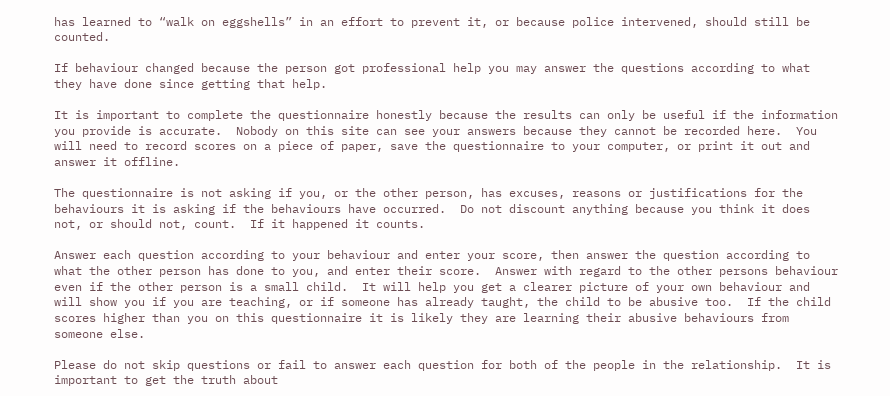has learned to “walk on eggshells” in an effort to prevent it, or because police intervened, should still be counted.

If behaviour changed because the person got professional help you may answer the questions according to what they have done since getting that help.

It is important to complete the questionnaire honestly because the results can only be useful if the information you provide is accurate.  Nobody on this site can see your answers because they cannot be recorded here.  You will need to record scores on a piece of paper, save the questionnaire to your computer, or print it out and answer it offline.

The questionnaire is not asking if you, or the other person, has excuses, reasons or justifications for the behaviours it is asking if the behaviours have occurred.  Do not discount anything because you think it does not, or should not, count.  If it happened it counts.

Answer each question according to your behaviour and enter your score, then answer the question according to what the other person has done to you, and enter their score.  Answer with regard to the other persons behaviour even if the other person is a small child.  It will help you get a clearer picture of your own behaviour and will show you if you are teaching, or if someone has already taught, the child to be abusive too.  If the child scores higher than you on this questionnaire it is likely they are learning their abusive behaviours from someone else.

Please do not skip questions or fail to answer each question for both of the people in the relationship.  It is important to get the truth about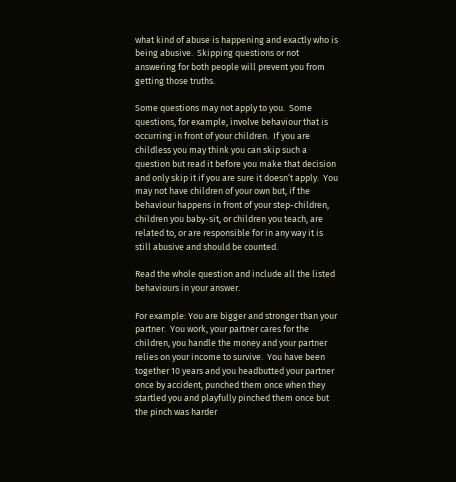what kind of abuse is happening and exactly who is being abusive.  Skipping questions or not answering for both people will prevent you from getting those truths.

Some questions may not apply to you.  Some questions, for example, involve behaviour that is occurring in front of your children.  If you are childless you may think you can skip such a question but read it before you make that decision and only skip it if you are sure it doesn’t apply.  You may not have children of your own but, if the behaviour happens in front of your step-children, children you baby-sit, or children you teach, are related to, or are responsible for in any way it is still abusive and should be counted.

Read the whole question and include all the listed behaviours in your answer.

For example: You are bigger and stronger than your partner.  You work, your partner cares for the children, you handle the money and your partner relies on your income to survive.  You have been together 10 years and you headbutted your partner once by accident, punched them once when they startled you and playfully pinched them once but the pinch was harder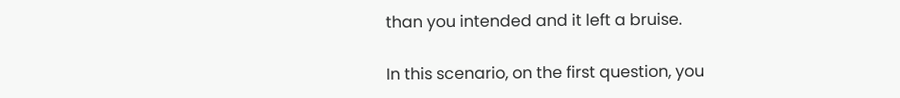than you intended and it left a bruise.

In this scenario, on the first question, you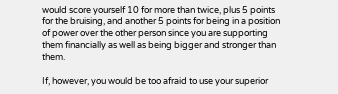would score yourself 10 for more than twice, plus 5 points for the bruising, and another 5 points for being in a position of power over the other person since you are supporting them financially as well as being bigger and stronger than them.

If, however, you would be too afraid to use your superior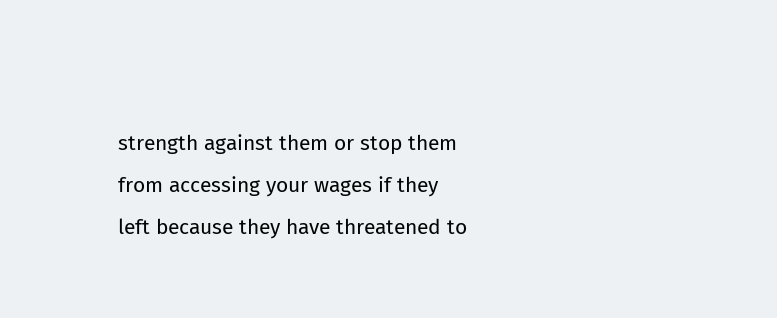strength against them or stop them from accessing your wages if they left because they have threatened to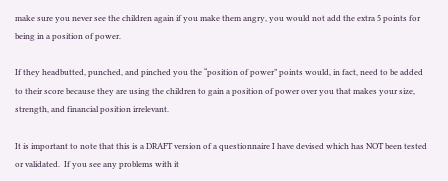make sure you never see the children again if you make them angry, you would not add the extra 5 points for being in a position of power.

If they headbutted, punched, and pinched you the “position of power” points would, in fact, need to be added to their score because they are using the children to gain a position of power over you that makes your size, strength, and financial position irrelevant.

It is important to note that this is a DRAFT version of a questionnaire I have devised which has NOT been tested or validated.  If you see any problems with it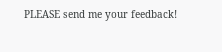PLEASE send me your feedback!